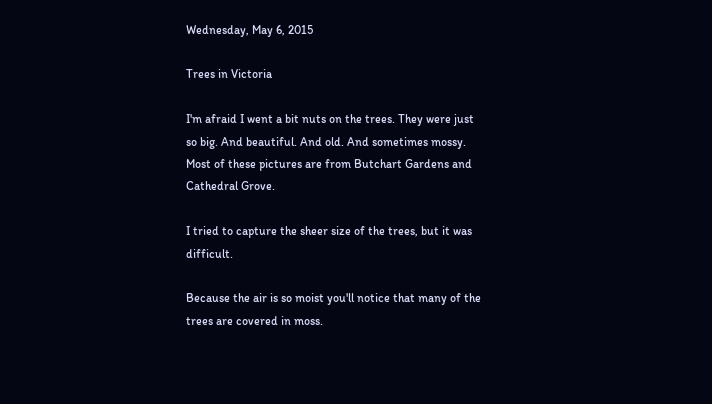Wednesday, May 6, 2015

Trees in Victoria

I'm afraid I went a bit nuts on the trees. They were just so big. And beautiful. And old. And sometimes mossy. Most of these pictures are from Butchart Gardens and Cathedral Grove.

I tried to capture the sheer size of the trees, but it was difficult.

Because the air is so moist you'll notice that many of the trees are covered in moss.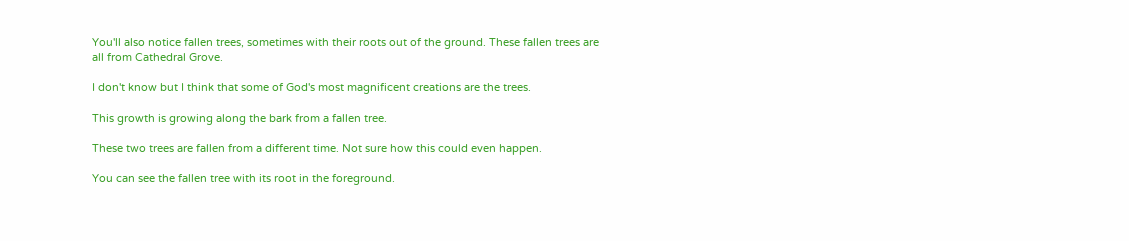You'll also notice fallen trees, sometimes with their roots out of the ground. These fallen trees are all from Cathedral Grove.

I don't know but I think that some of God's most magnificent creations are the trees.

This growth is growing along the bark from a fallen tree.

These two trees are fallen from a different time. Not sure how this could even happen.

You can see the fallen tree with its root in the foreground.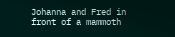Johanna and Fred in front of a mammoth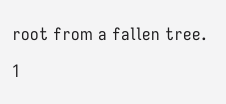root from a fallen tree.

1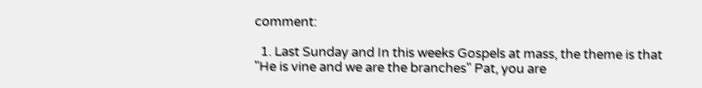comment:

  1. Last Sunday and In this weeks Gospels at mass, the theme is that "He is vine and we are the branches" Pat, you are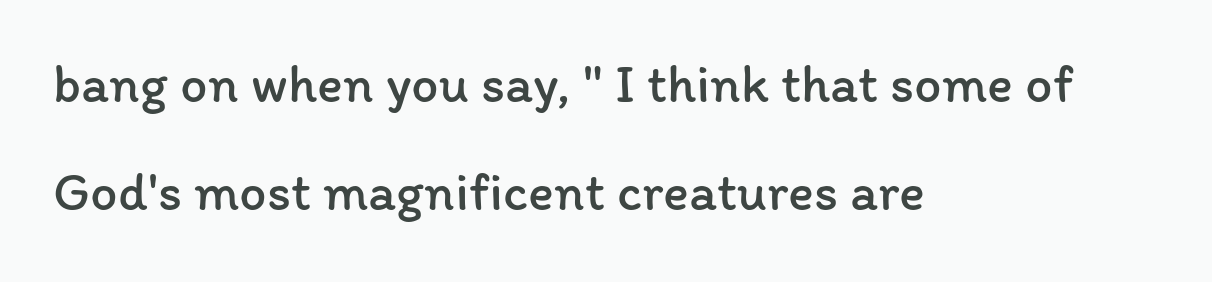bang on when you say, " I think that some of God's most magnificent creatures are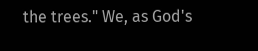the trees." We, as God's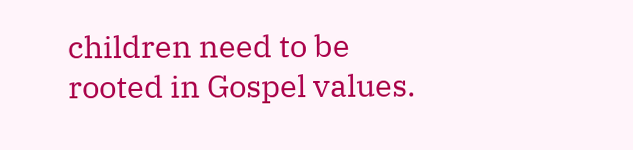children need to be rooted in Gospel values.